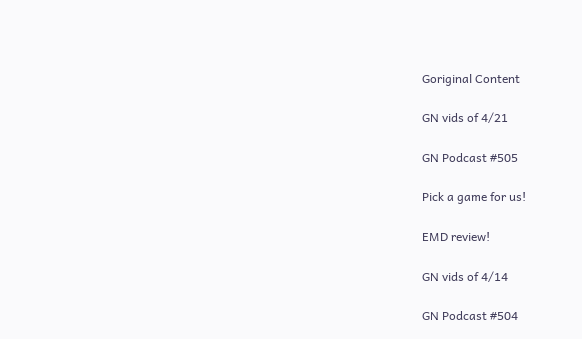Goriginal Content

GN vids of 4/21

GN Podcast #505

Pick a game for us!

EMD review!

GN vids of 4/14

GN Podcast #504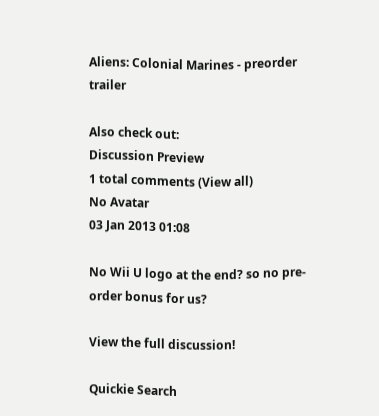Aliens: Colonial Marines - preorder trailer

Also check out:
Discussion Preview
1 total comments (View all)
No Avatar
03 Jan 2013 01:08

No Wii U logo at the end? so no pre-order bonus for us?

View the full discussion!

Quickie Search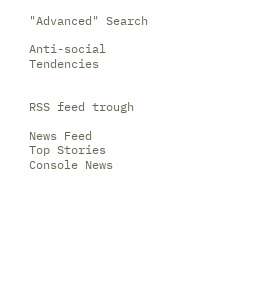"Advanced" Search

Anti-social Tendencies


RSS feed trough

News Feed
Top Stories
Console News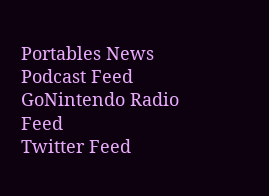Portables News
Podcast Feed
GoNintendo Radio Feed
Twitter Feed